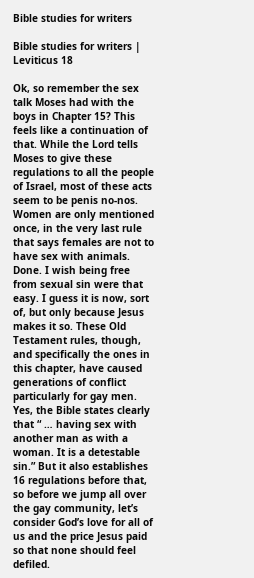Bible studies for writers

Bible studies for writers | Leviticus 18

Ok, so remember the sex talk Moses had with the boys in Chapter 15? This feels like a continuation of that. While the Lord tells Moses to give these regulations to all the people of Israel, most of these acts seem to be penis no-nos. Women are only mentioned once, in the very last rule that says females are not to have sex with animals. Done. I wish being free from sexual sin were that easy. I guess it is now, sort of, but only because Jesus makes it so. These Old Testament rules, though, and specifically the ones in this chapter, have caused generations of conflict particularly for gay men. Yes, the Bible states clearly that “ … having sex with another man as with a woman. It is a detestable sin.” But it also establishes 16 regulations before that, so before we jump all over the gay community, let’s consider God’s love for all of us and the price Jesus paid so that none should feel defiled.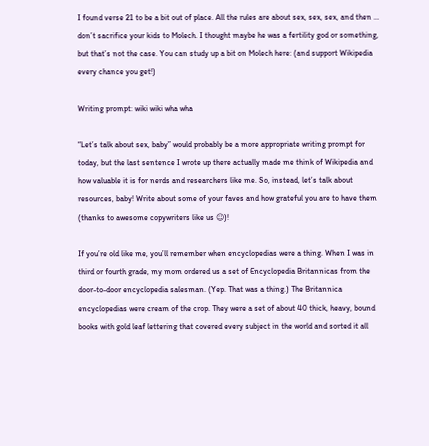I found verse 21 to be a bit out of place. All the rules are about sex, sex, sex, and then … don’t sacrifice your kids to Molech. I thought maybe he was a fertility god or something, but that’s not the case. You can study up a bit on Molech here: (and support Wikipedia every chance you get!)

Writing prompt: wiki wiki wha wha

“Let’s talk about sex, baby” would probably be a more appropriate writing prompt for today, but the last sentence I wrote up there actually made me think of Wikipedia and how valuable it is for nerds and researchers like me. So, instead, let’s talk about resources, baby! Write about some of your faves and how grateful you are to have them (thanks to awesome copywriters like us ☺)!

If you’re old like me, you’ll remember when encyclopedias were a thing. When I was in third or fourth grade, my mom ordered us a set of Encyclopedia Britannicas from the door-to-door encyclopedia salesman. (Yep. That was a thing.) The Britannica encyclopedias were cream of the crop. They were a set of about 40 thick, heavy, bound books with gold leaf lettering that covered every subject in the world and sorted it all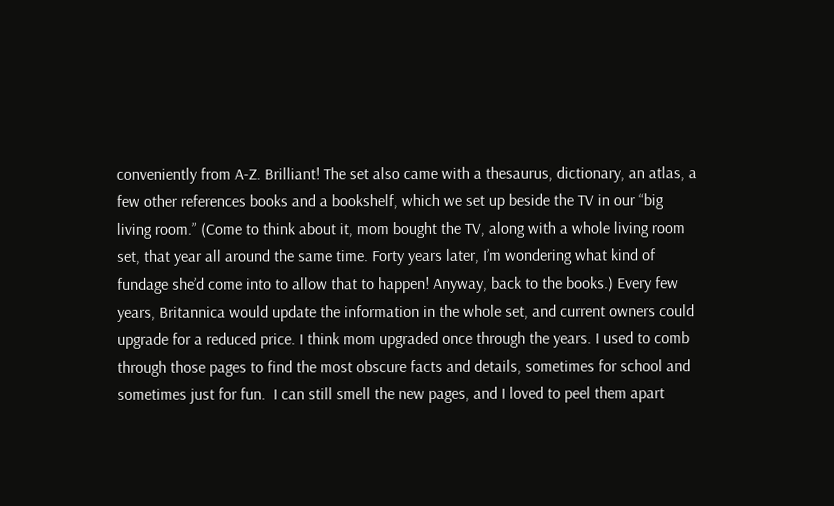conveniently from A-Z. Brilliant! The set also came with a thesaurus, dictionary, an atlas, a few other references books and a bookshelf, which we set up beside the TV in our “big living room.” (Come to think about it, mom bought the TV, along with a whole living room set, that year all around the same time. Forty years later, I’m wondering what kind of fundage she’d come into to allow that to happen! Anyway, back to the books.) Every few years, Britannica would update the information in the whole set, and current owners could upgrade for a reduced price. I think mom upgraded once through the years. I used to comb through those pages to find the most obscure facts and details, sometimes for school and sometimes just for fun.  I can still smell the new pages, and I loved to peel them apart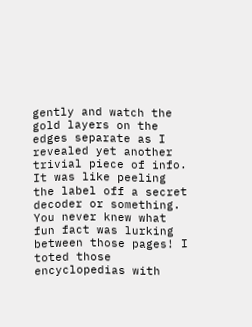gently and watch the gold layers on the edges separate as I revealed yet another trivial piece of info. It was like peeling the label off a secret decoder or something. You never knew what fun fact was lurking between those pages! I toted those encyclopedias with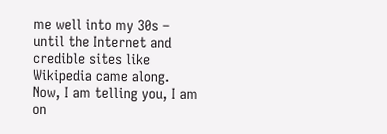me well into my 30s – until the Internet and credible sites like Wikipedia came along. Now, I am telling you, I am on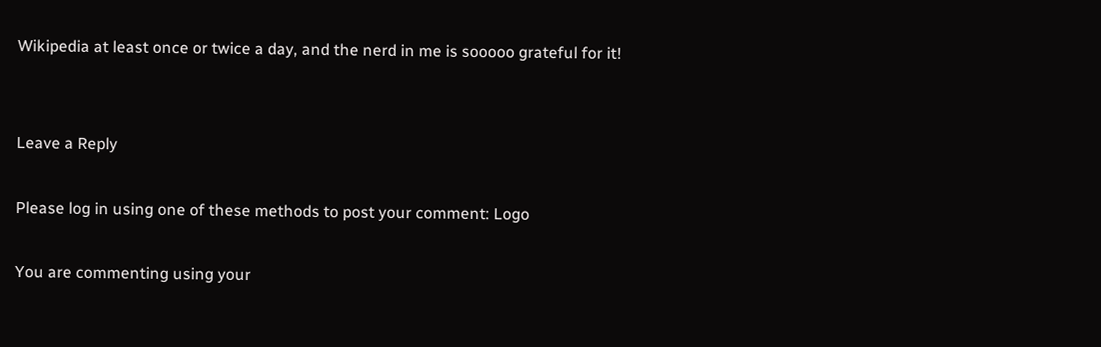Wikipedia at least once or twice a day, and the nerd in me is sooooo grateful for it!


Leave a Reply

Please log in using one of these methods to post your comment: Logo

You are commenting using your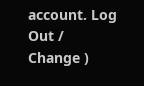account. Log Out /  Change )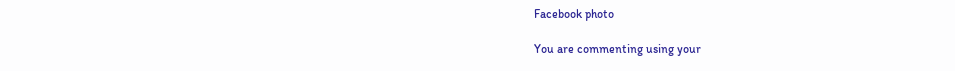Facebook photo

You are commenting using your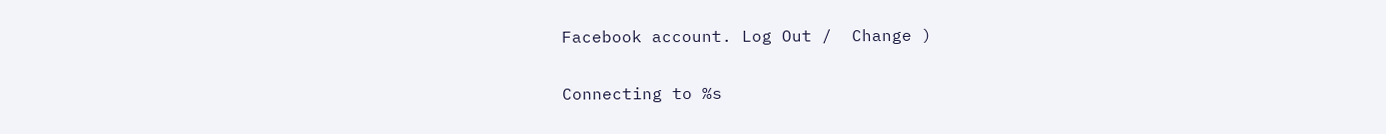Facebook account. Log Out /  Change )

Connecting to %s